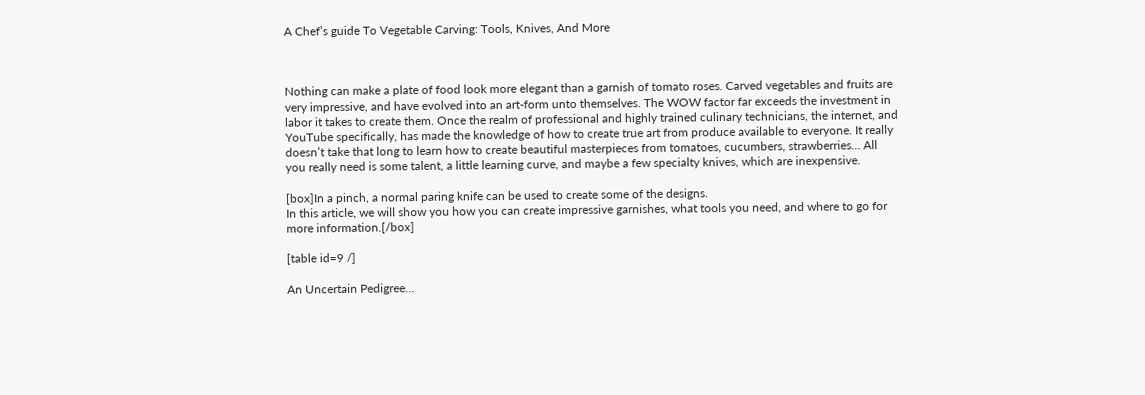A Chef’s guide To Vegetable Carving: Tools, Knives, And More



Nothing can make a plate of food look more elegant than a garnish of tomato roses. Carved vegetables and fruits are very impressive, and have evolved into an art-form unto themselves. The WOW factor far exceeds the investment in labor it takes to create them. Once the realm of professional and highly trained culinary technicians, the internet, and YouTube specifically, has made the knowledge of how to create true art from produce available to everyone. It really doesn’t take that long to learn how to create beautiful masterpieces from tomatoes, cucumbers, strawberries… All you really need is some talent, a little learning curve, and maybe a few specialty knives, which are inexpensive.

[box]In a pinch, a normal paring knife can be used to create some of the designs.
In this article, we will show you how you can create impressive garnishes, what tools you need, and where to go for more information.[/box]

[table id=9 /]

An Uncertain Pedigree…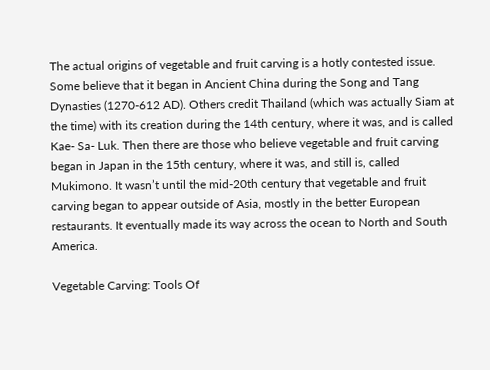The actual origins of vegetable and fruit carving is a hotly contested issue. Some believe that it began in Ancient China during the Song and Tang Dynasties (1270-612 AD). Others credit Thailand (which was actually Siam at the time) with its creation during the 14th century, where it was, and is called Kae- Sa- Luk. Then there are those who believe vegetable and fruit carving began in Japan in the 15th century, where it was, and still is, called Mukimono. It wasn’t until the mid-20th century that vegetable and fruit carving began to appear outside of Asia, mostly in the better European restaurants. It eventually made its way across the ocean to North and South America.

Vegetable Carving: Tools Of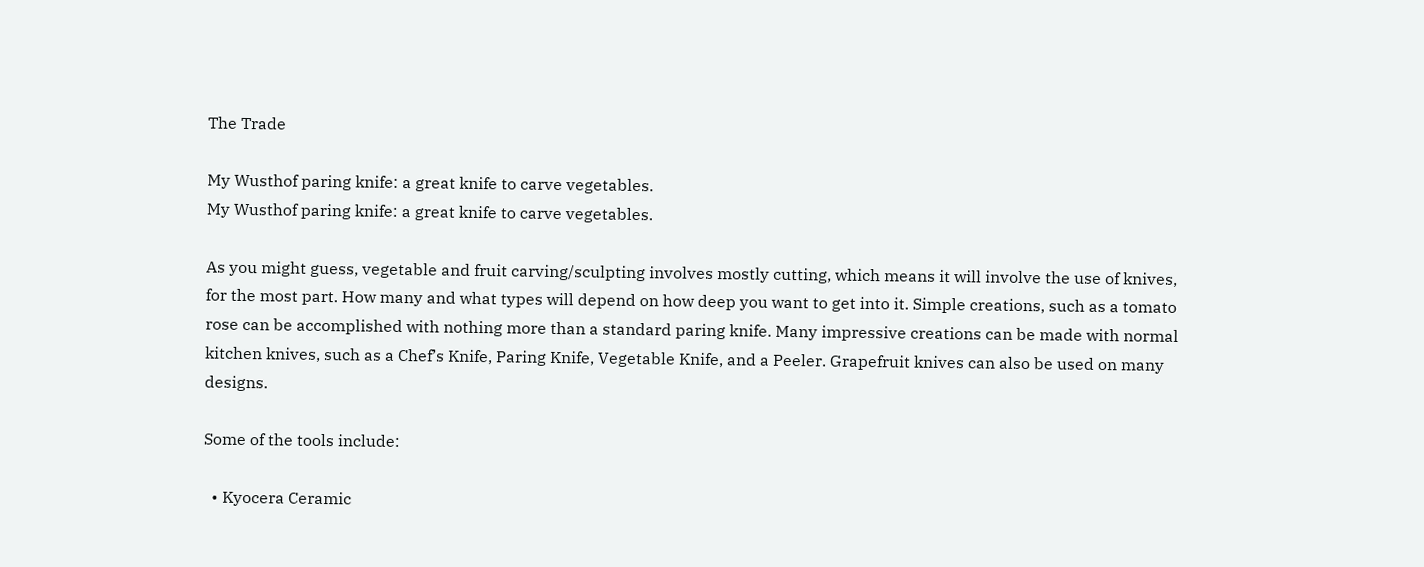The Trade

My Wusthof paring knife: a great knife to carve vegetables.
My Wusthof paring knife: a great knife to carve vegetables.

As you might guess, vegetable and fruit carving/sculpting involves mostly cutting, which means it will involve the use of knives, for the most part. How many and what types will depend on how deep you want to get into it. Simple creations, such as a tomato rose can be accomplished with nothing more than a standard paring knife. Many impressive creations can be made with normal kitchen knives, such as a Chef’s Knife, Paring Knife, Vegetable Knife, and a Peeler. Grapefruit knives can also be used on many designs.

Some of the tools include:

  • Kyocera Ceramic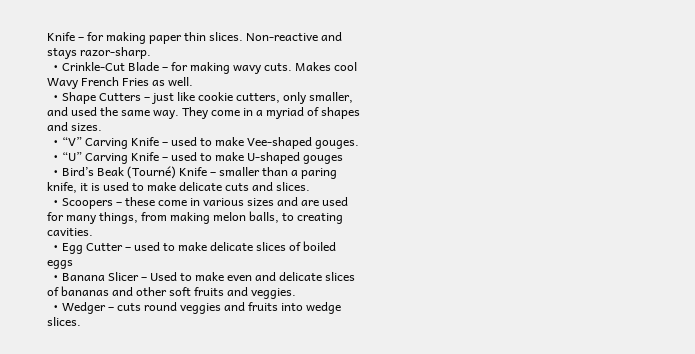Knife – for making paper thin slices. Non-reactive and stays razor-sharp.
  • Crinkle-Cut Blade – for making wavy cuts. Makes cool Wavy French Fries as well.
  • Shape Cutters – just like cookie cutters, only smaller, and used the same way. They come in a myriad of shapes and sizes.
  • “V” Carving Knife – used to make Vee-shaped gouges.
  • “U” Carving Knife – used to make U-shaped gouges
  • Bird’s Beak (Tourné) Knife – smaller than a paring knife, it is used to make delicate cuts and slices.
  • Scoopers – these come in various sizes and are used for many things, from making melon balls, to creating cavities.
  • Egg Cutter – used to make delicate slices of boiled eggs
  • Banana Slicer – Used to make even and delicate slices of bananas and other soft fruits and veggies.
  • Wedger – cuts round veggies and fruits into wedge slices.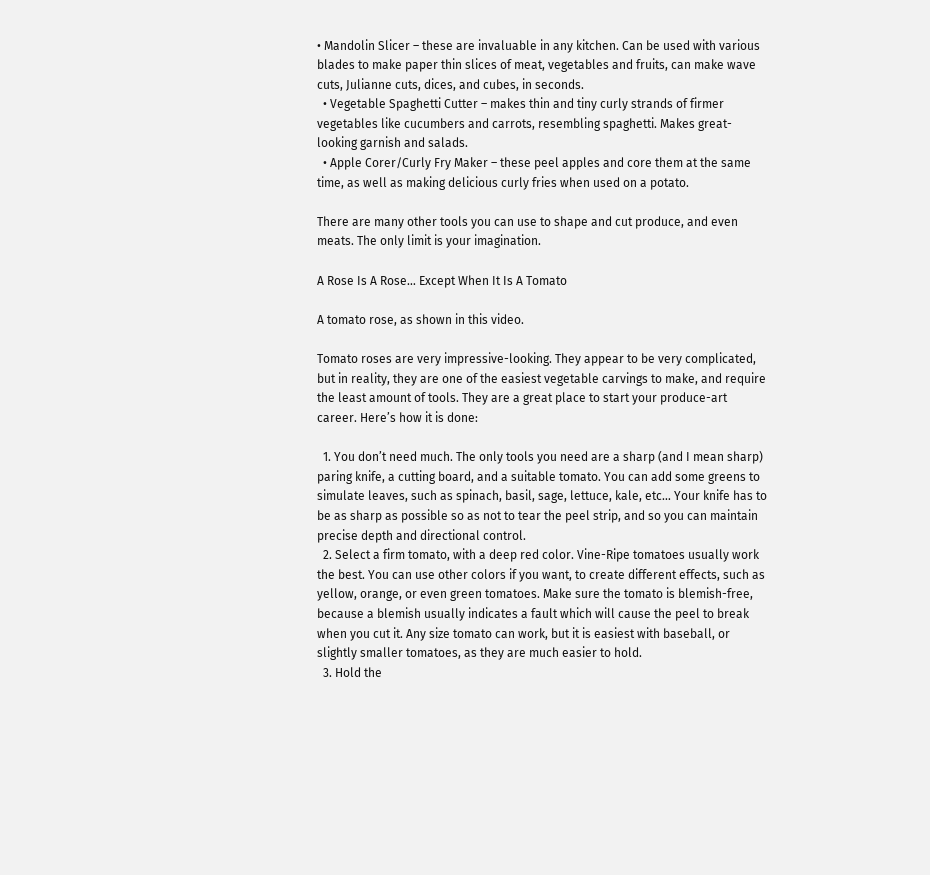• Mandolin Slicer – these are invaluable in any kitchen. Can be used with various blades to make paper thin slices of meat, vegetables and fruits, can make wave cuts, Julianne cuts, dices, and cubes, in seconds.
  • Vegetable Spaghetti Cutter – makes thin and tiny curly strands of firmer vegetables like cucumbers and carrots, resembling spaghetti. Makes great-looking garnish and salads.
  • Apple Corer/Curly Fry Maker – these peel apples and core them at the same time, as well as making delicious curly fries when used on a potato.

There are many other tools you can use to shape and cut produce, and even meats. The only limit is your imagination.

A Rose Is A Rose… Except When It Is A Tomato

A tomato rose, as shown in this video.

Tomato roses are very impressive-looking. They appear to be very complicated, but in reality, they are one of the easiest vegetable carvings to make, and require the least amount of tools. They are a great place to start your produce-art career. Here’s how it is done:

  1. You don’t need much. The only tools you need are a sharp (and I mean sharp) paring knife, a cutting board, and a suitable tomato. You can add some greens to simulate leaves, such as spinach, basil, sage, lettuce, kale, etc… Your knife has to be as sharp as possible so as not to tear the peel strip, and so you can maintain precise depth and directional control.
  2. Select a firm tomato, with a deep red color. Vine-Ripe tomatoes usually work the best. You can use other colors if you want, to create different effects, such as yellow, orange, or even green tomatoes. Make sure the tomato is blemish-free, because a blemish usually indicates a fault which will cause the peel to break when you cut it. Any size tomato can work, but it is easiest with baseball, or slightly smaller tomatoes, as they are much easier to hold.
  3. Hold the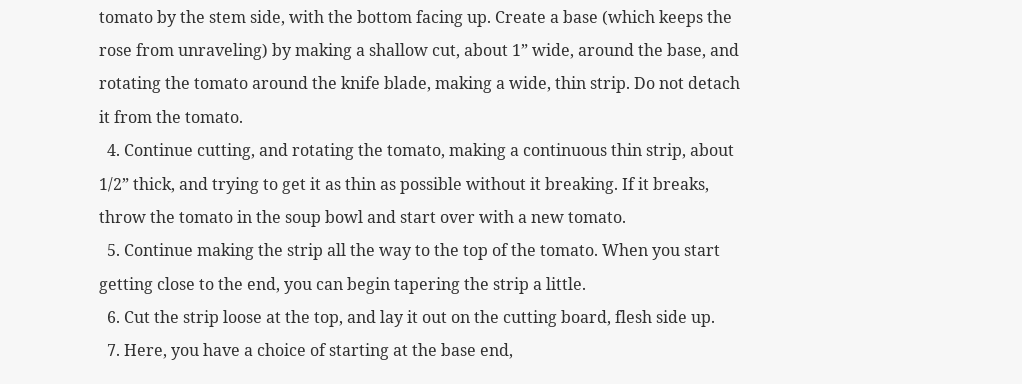tomato by the stem side, with the bottom facing up. Create a base (which keeps the rose from unraveling) by making a shallow cut, about 1” wide, around the base, and rotating the tomato around the knife blade, making a wide, thin strip. Do not detach it from the tomato.
  4. Continue cutting, and rotating the tomato, making a continuous thin strip, about 1/2” thick, and trying to get it as thin as possible without it breaking. If it breaks, throw the tomato in the soup bowl and start over with a new tomato.
  5. Continue making the strip all the way to the top of the tomato. When you start getting close to the end, you can begin tapering the strip a little.
  6. Cut the strip loose at the top, and lay it out on the cutting board, flesh side up.
  7. Here, you have a choice of starting at the base end,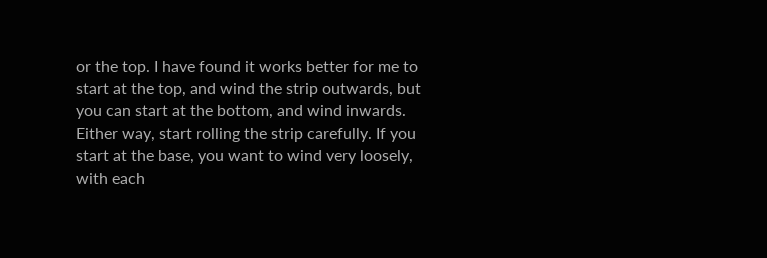or the top. I have found it works better for me to start at the top, and wind the strip outwards, but you can start at the bottom, and wind inwards. Either way, start rolling the strip carefully. If you start at the base, you want to wind very loosely, with each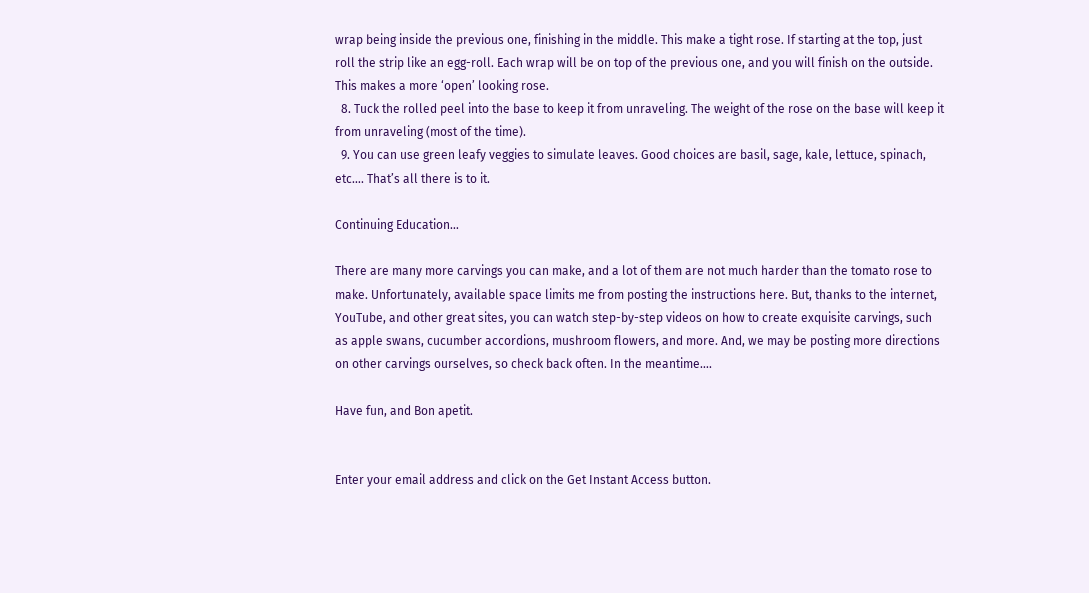wrap being inside the previous one, finishing in the middle. This make a tight rose. If starting at the top, just roll the strip like an egg-roll. Each wrap will be on top of the previous one, and you will finish on the outside. This makes a more ‘open’ looking rose.
  8. Tuck the rolled peel into the base to keep it from unraveling. The weight of the rose on the base will keep it from unraveling (most of the time).
  9. You can use green leafy veggies to simulate leaves. Good choices are basil, sage, kale, lettuce, spinach, etc…. That’s all there is to it.

Continuing Education…

There are many more carvings you can make, and a lot of them are not much harder than the tomato rose to make. Unfortunately, available space limits me from posting the instructions here. But, thanks to the internet, YouTube, and other great sites, you can watch step-by-step videos on how to create exquisite carvings, such as apple swans, cucumber accordions, mushroom flowers, and more. And, we may be posting more directions on other carvings ourselves, so check back often. In the meantime….

Have fun, and Bon apetit.


Enter your email address and click on the Get Instant Access button.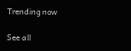Trending now

See all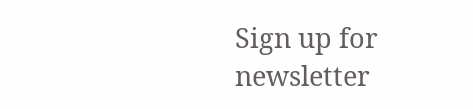Sign up for newsletter